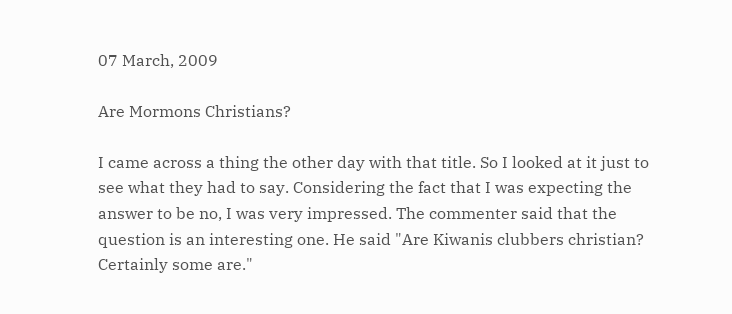07 March, 2009

Are Mormons Christians?

I came across a thing the other day with that title. So I looked at it just to see what they had to say. Considering the fact that I was expecting the answer to be no, I was very impressed. The commenter said that the question is an interesting one. He said "Are Kiwanis clubbers christian? Certainly some are."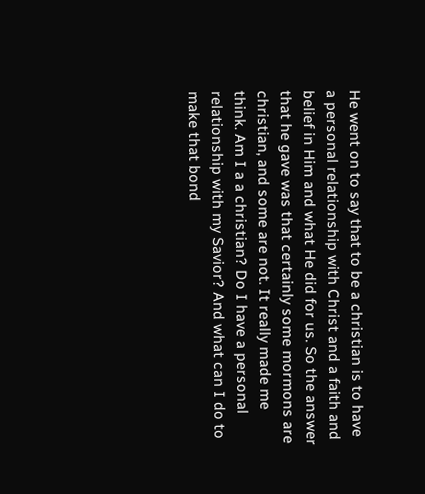He went on to say that to be a christian is to have a personal relationship with Christ and a faith and belief in Him and what He did for us. So the answer that he gave was that certainly some mormons are christian, and some are not. It really made me think. Am I a a christian? Do I have a personal relationship with my Savior? And what can I do to make that bond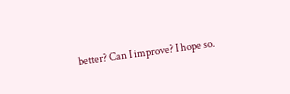better? Can I improve? I hope so.